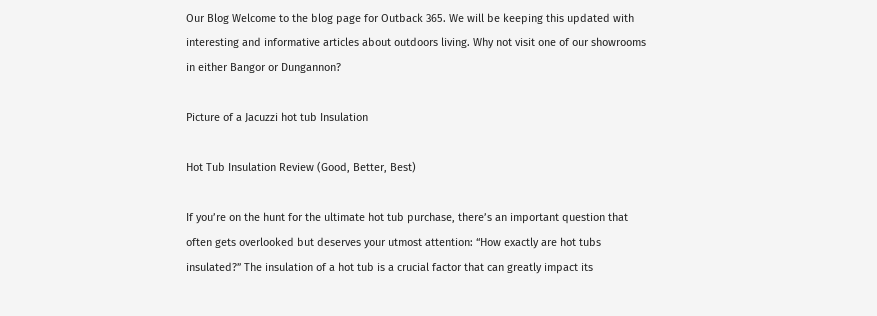Our Blog Welcome to the blog page for Outback 365. We will be keeping this updated with interesting and informative articles about outdoors living. Why not visit one of our showrooms in either Bangor or Dungannon?

Picture of a Jacuzzi hot tub Insulation

Hot Tub Insulation Review (Good, Better, Best)

If you’re on the hunt for the ultimate hot tub purchase, there’s an important question that often gets overlooked but deserves your utmost attention: “How exactly are hot tubs insulated?” The insulation of a hot tub is a crucial factor that can greatly impact its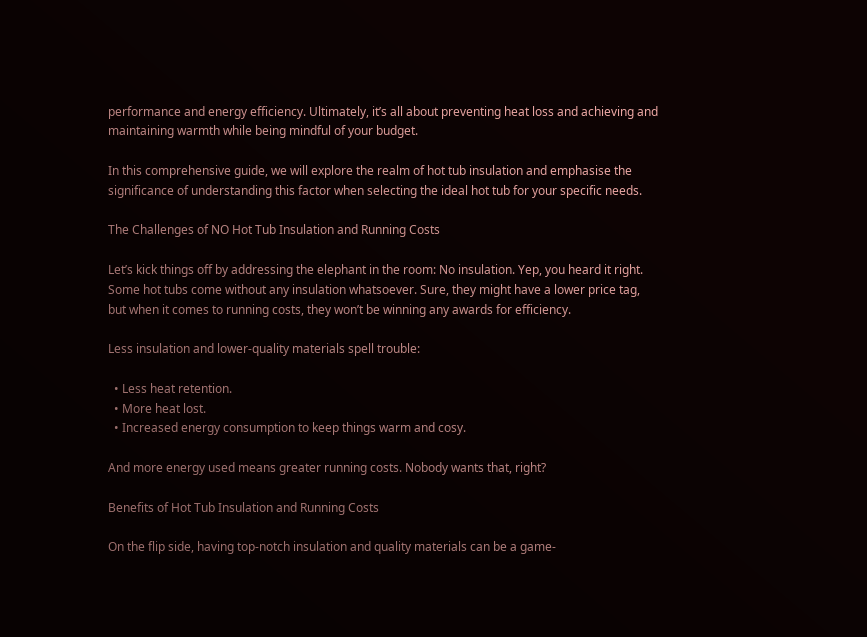performance and energy efficiency. Ultimately, it’s all about preventing heat loss and achieving and maintaining warmth while being mindful of your budget.

In this comprehensive guide, we will explore the realm of hot tub insulation and emphasise the significance of understanding this factor when selecting the ideal hot tub for your specific needs.

The Challenges of NO Hot Tub Insulation and Running Costs

Let’s kick things off by addressing the elephant in the room: No insulation. Yep, you heard it right. Some hot tubs come without any insulation whatsoever. Sure, they might have a lower price tag, but when it comes to running costs, they won’t be winning any awards for efficiency.

Less insulation and lower-quality materials spell trouble:

  • Less heat retention.
  • More heat lost.
  • Increased energy consumption to keep things warm and cosy.

And more energy used means greater running costs. Nobody wants that, right?

Benefits of Hot Tub Insulation and Running Costs

On the flip side, having top-notch insulation and quality materials can be a game-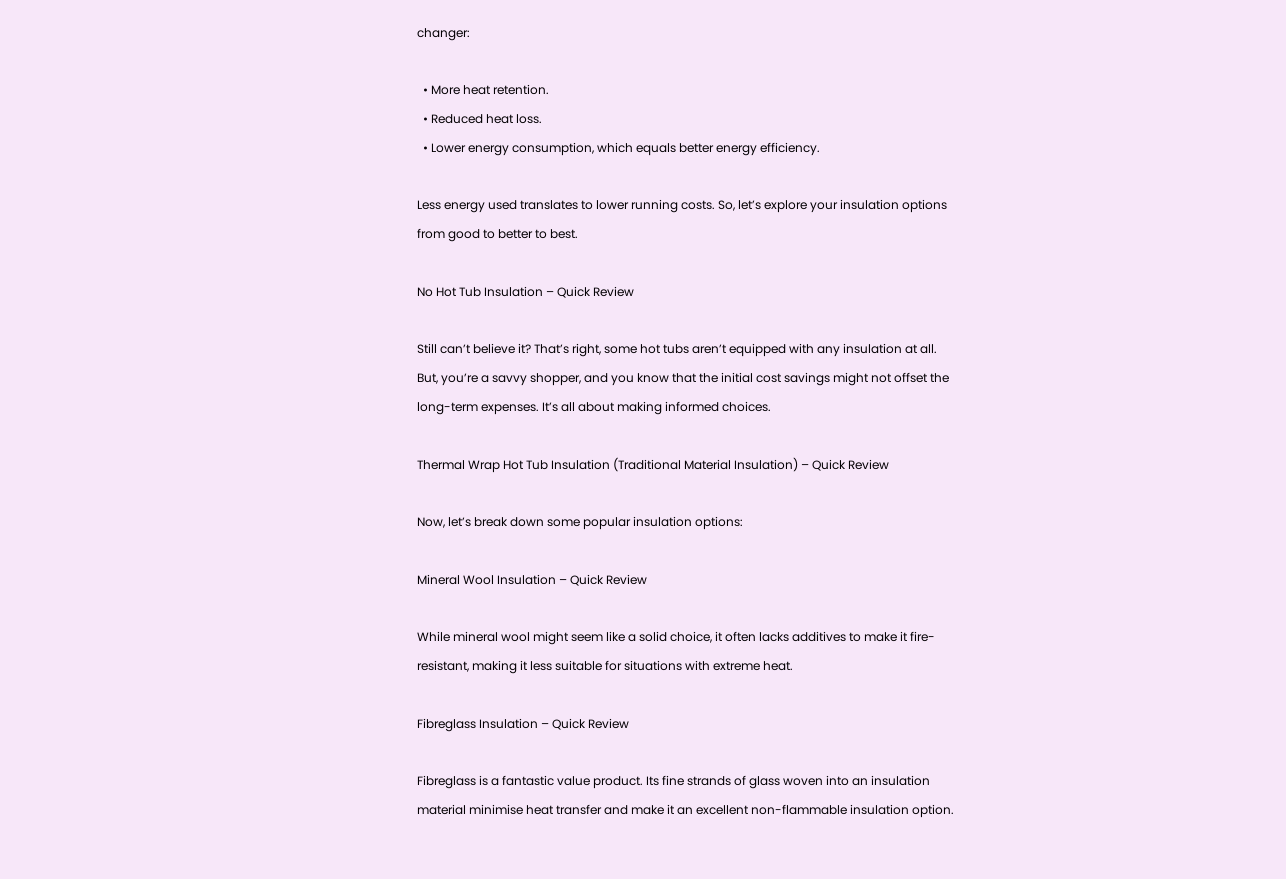changer:

  • More heat retention.
  • Reduced heat loss.
  • Lower energy consumption, which equals better energy efficiency.

Less energy used translates to lower running costs. So, let’s explore your insulation options from good to better to best.

No Hot Tub Insulation – Quick Review

Still can’t believe it? That’s right, some hot tubs aren’t equipped with any insulation at all. But, you’re a savvy shopper, and you know that the initial cost savings might not offset the long-term expenses. It’s all about making informed choices.

Thermal Wrap Hot Tub Insulation (Traditional Material Insulation) – Quick Review

Now, let’s break down some popular insulation options:

Mineral Wool Insulation – Quick Review

While mineral wool might seem like a solid choice, it often lacks additives to make it fire-resistant, making it less suitable for situations with extreme heat.

Fibreglass Insulation – Quick Review

Fibreglass is a fantastic value product. Its fine strands of glass woven into an insulation material minimise heat transfer and make it an excellent non-flammable insulation option.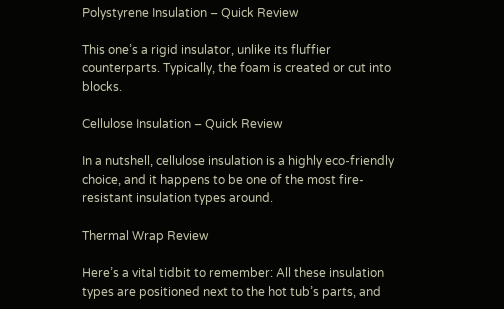Polystyrene Insulation – Quick Review

This one’s a rigid insulator, unlike its fluffier counterparts. Typically, the foam is created or cut into blocks.

Cellulose Insulation – Quick Review

In a nutshell, cellulose insulation is a highly eco-friendly choice, and it happens to be one of the most fire-resistant insulation types around.

Thermal Wrap Review

Here’s a vital tidbit to remember: All these insulation types are positioned next to the hot tub’s parts, and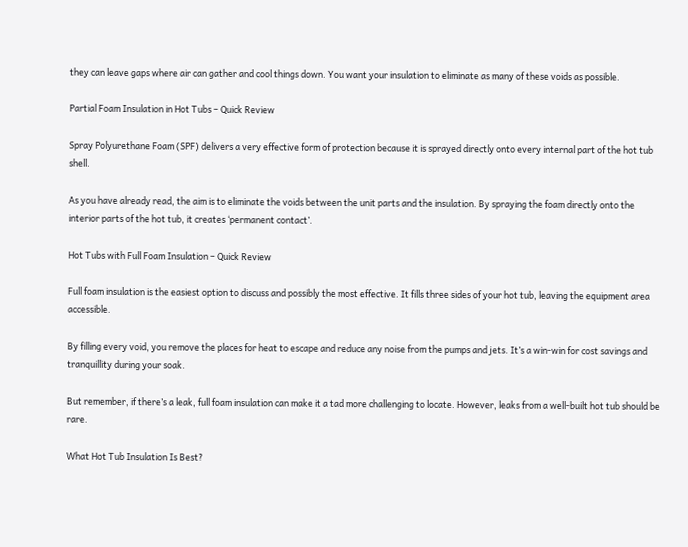they can leave gaps where air can gather and cool things down. You want your insulation to eliminate as many of these voids as possible.

Partial Foam Insulation in Hot Tubs – Quick Review

Spray Polyurethane Foam (SPF) delivers a very effective form of protection because it is sprayed directly onto every internal part of the hot tub shell.

As you have already read, the aim is to eliminate the voids between the unit parts and the insulation. By spraying the foam directly onto the interior parts of the hot tub, it creates ‘permanent contact’.

Hot Tubs with Full Foam Insulation – Quick Review

Full foam insulation is the easiest option to discuss and possibly the most effective. It fills three sides of your hot tub, leaving the equipment area accessible.

By filling every void, you remove the places for heat to escape and reduce any noise from the pumps and jets. It’s a win-win for cost savings and tranquillity during your soak.

But remember, if there’s a leak, full foam insulation can make it a tad more challenging to locate. However, leaks from a well-built hot tub should be rare.

What Hot Tub Insulation Is Best?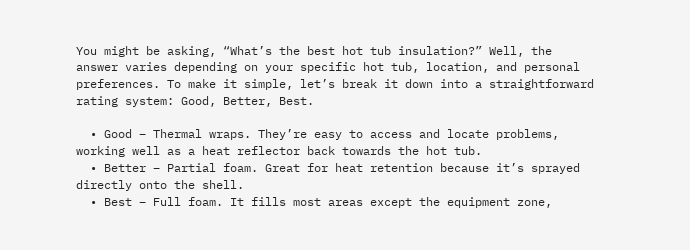You might be asking, “What’s the best hot tub insulation?” Well, the answer varies depending on your specific hot tub, location, and personal preferences. To make it simple, let’s break it down into a straightforward rating system: Good, Better, Best.

  • Good – Thermal wraps. They’re easy to access and locate problems, working well as a heat reflector back towards the hot tub.
  • Better – Partial foam. Great for heat retention because it’s sprayed directly onto the shell.
  • Best – Full foam. It fills most areas except the equipment zone,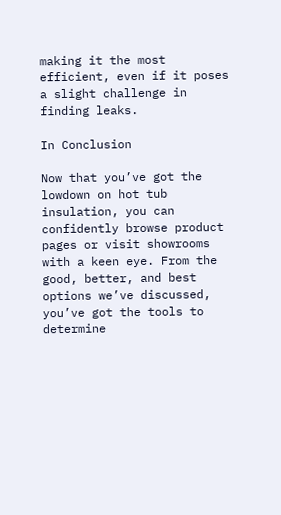making it the most efficient, even if it poses a slight challenge in finding leaks.

In Conclusion

Now that you’ve got the lowdown on hot tub insulation, you can confidently browse product pages or visit showrooms with a keen eye. From the good, better, and best options we’ve discussed, you’ve got the tools to determine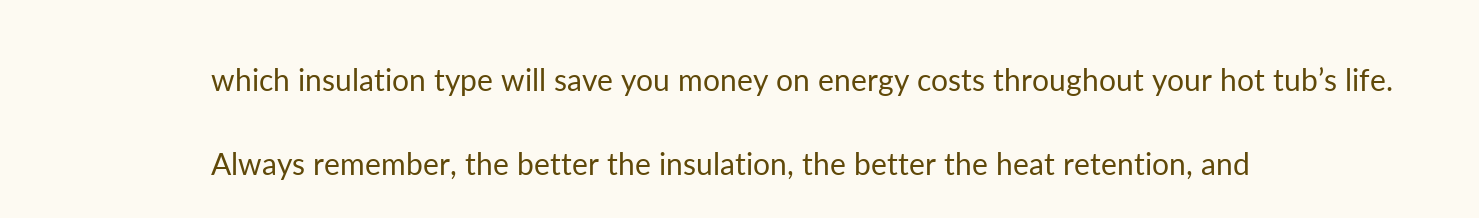which insulation type will save you money on energy costs throughout your hot tub’s life.

Always remember, the better the insulation, the better the heat retention, and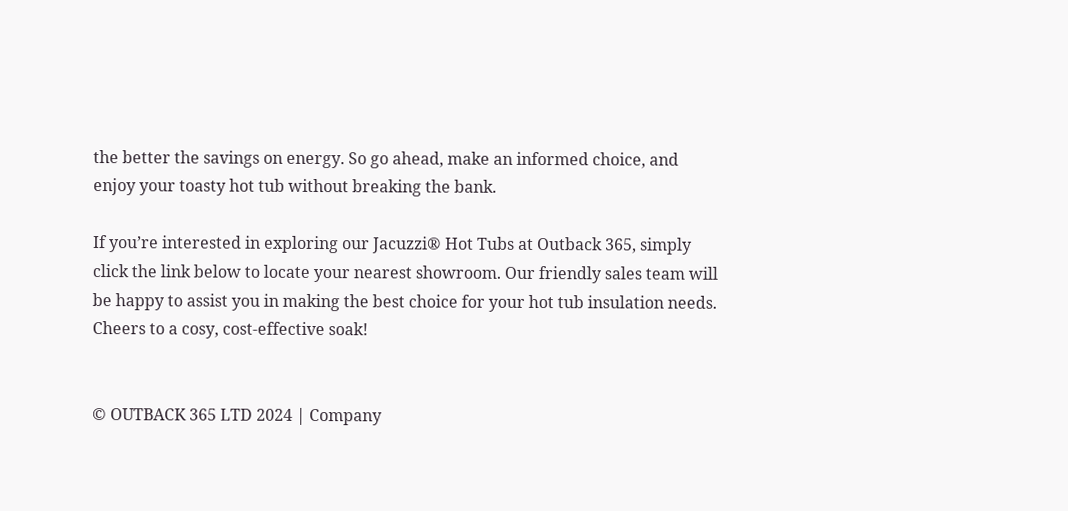the better the savings on energy. So go ahead, make an informed choice, and enjoy your toasty hot tub without breaking the bank.

If you’re interested in exploring our Jacuzzi® Hot Tubs at Outback 365, simply click the link below to locate your nearest showroom. Our friendly sales team will be happy to assist you in making the best choice for your hot tub insulation needs. Cheers to a cosy, cost-effective soak!


© OUTBACK 365 LTD 2024 | Company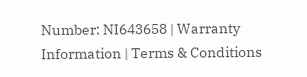Number: NI643658 | Warranty Information | Terms & Conditions